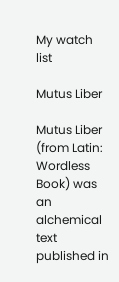My watch list

Mutus Liber

Mutus Liber (from Latin: Wordless Book) was an alchemical text published in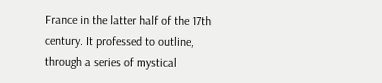France in the latter half of the 17th century. It professed to outline, through a series of mystical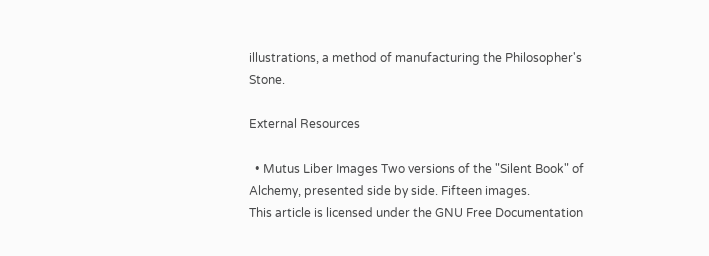illustrations, a method of manufacturing the Philosopher's Stone.

External Resources

  • Mutus Liber Images Two versions of the "Silent Book" of Alchemy, presented side by side. Fifteen images.
This article is licensed under the GNU Free Documentation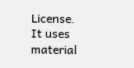License. It uses material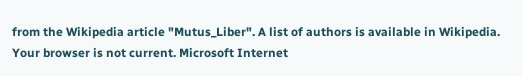from the Wikipedia article "Mutus_Liber". A list of authors is available in Wikipedia.
Your browser is not current. Microsoft Internet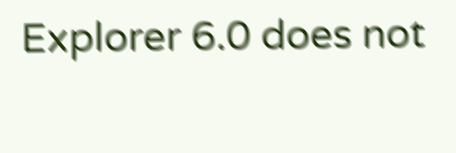Explorer 6.0 does not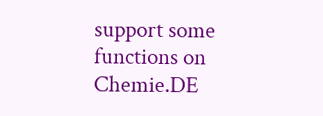support some functions on Chemie.DE